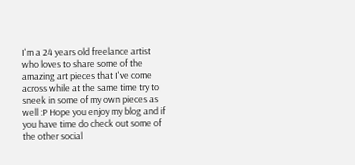I'm a 24 years old freelance artist who loves to share some of the amazing art pieces that I've come across while at the same time try to sneek in some of my own pieces as well :P Hope you enjoy my blog and if you have time do check out some of the other social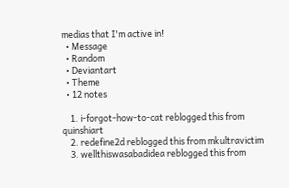medias that I'm active in!
  • Message
  • Random
  • Deviantart
  • Theme
  • 12 notes

    1. i-forgot-how-to-cat reblogged this from quinshiart
    2. redefine2d reblogged this from mkultravictim
    3. wellthiswasabadidea reblogged this from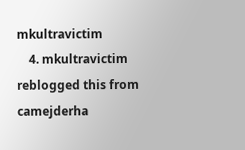mkultravictim
    4. mkultravictim reblogged this from camejderha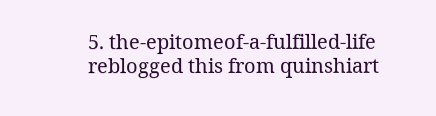5. the-epitomeof-a-fulfilled-life reblogged this from quinshiart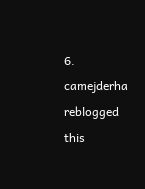6. camejderha reblogged this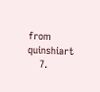from quinshiart
    7.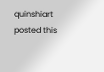quinshiart posted this